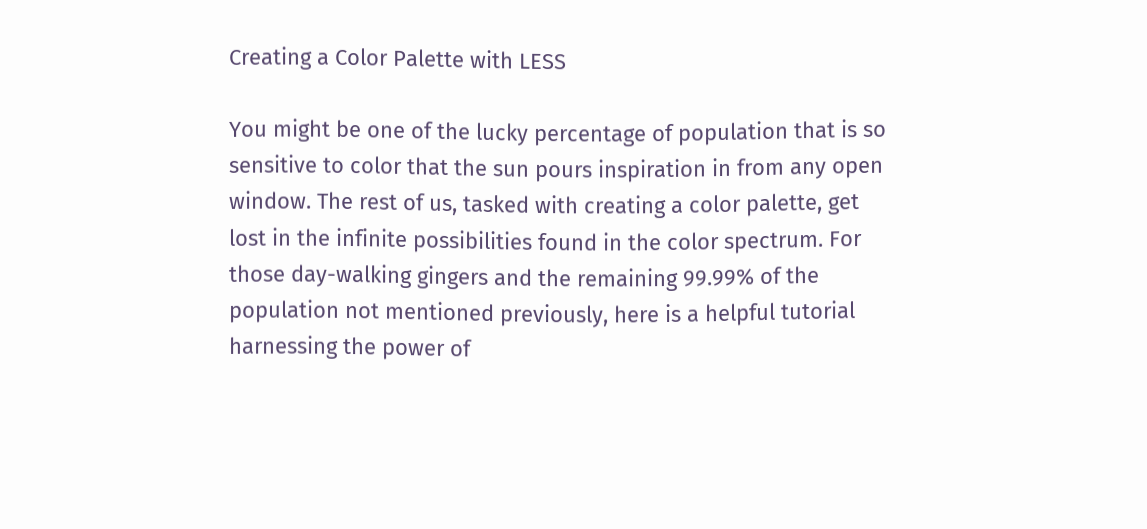Creating a Color Palette with LESS

You might be one of the lucky percentage of population that is so sensitive to color that the sun pours inspiration in from any open window. The rest of us, tasked with creating a color palette, get lost in the infinite possibilities found in the color spectrum. For those day-walking gingers and the remaining 99.99% of the population not mentioned previously, here is a helpful tutorial harnessing the power of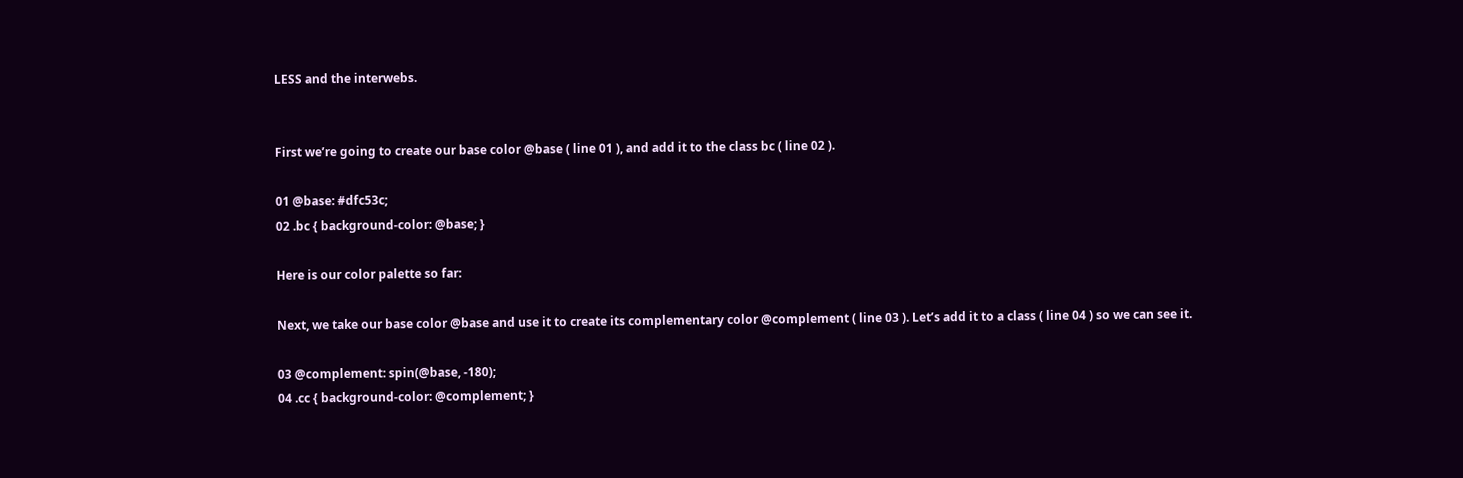LESS and the interwebs.


First we’re going to create our base color @base ( line 01 ), and add it to the class bc ( line 02 ).

01 @base: #dfc53c;
02 .bc { background-color: @base; }

Here is our color palette so far:

Next, we take our base color @base and use it to create its complementary color @complement ( line 03 ). Let’s add it to a class ( line 04 ) so we can see it.

03 @complement: spin(@base, -180);
04 .cc { background-color: @complement; }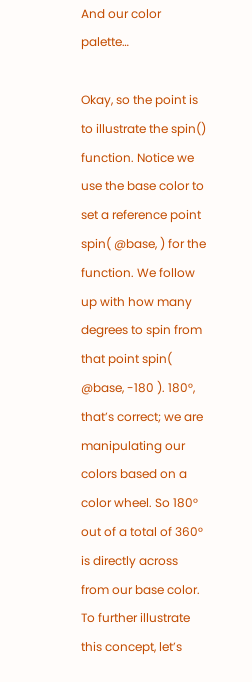And our color palette…

Okay, so the point is to illustrate the spin() function. Notice we use the base color to set a reference point spin( @base, ) for the function. We follow up with how many degrees to spin from that point spin( @base, -180 ). 180°, that’s correct; we are manipulating our colors based on a color wheel. So 180° out of a total of 360° is directly across from our base color. To further illustrate this concept, let’s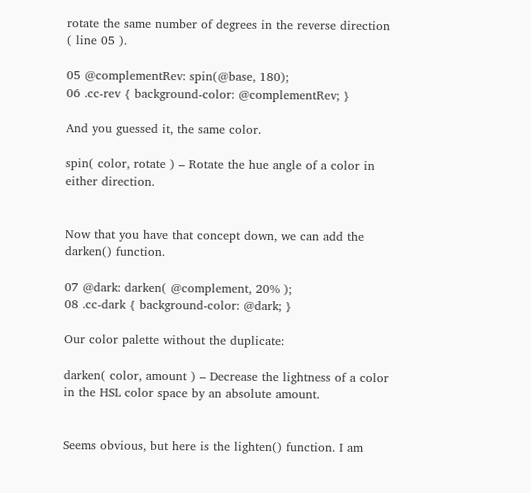rotate the same number of degrees in the reverse direction ( line 05 ).

05 @complementRev: spin(@base, 180);
06 .cc-rev { background-color: @complementRev; }

And you guessed it, the same color.

spin( color, rotate ) – Rotate the hue angle of a color in either direction.


Now that you have that concept down, we can add the darken() function.

07 @dark: darken( @complement, 20% );
08 .cc-dark { background-color: @dark; }

Our color palette without the duplicate:

darken( color, amount ) – Decrease the lightness of a color in the HSL color space by an absolute amount.


Seems obvious, but here is the lighten() function. I am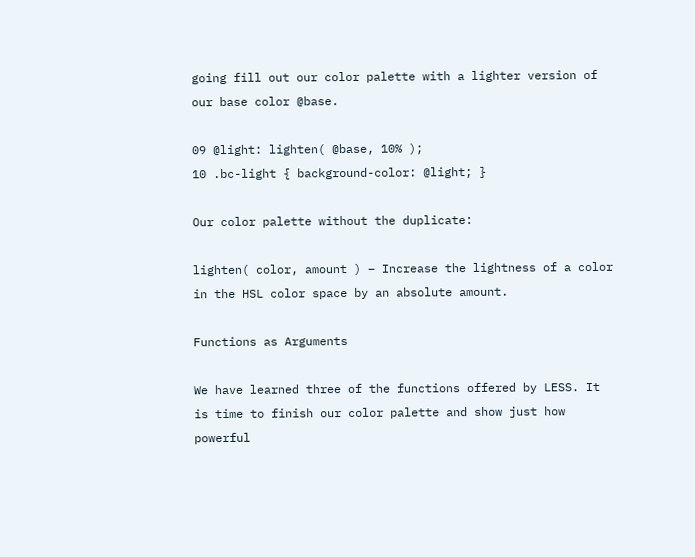going fill out our color palette with a lighter version of our base color @base.

09 @light: lighten( @base, 10% );
10 .bc-light { background-color: @light; }

Our color palette without the duplicate:

lighten( color, amount ) – Increase the lightness of a color in the HSL color space by an absolute amount.

Functions as Arguments

We have learned three of the functions offered by LESS. It is time to finish our color palette and show just how powerful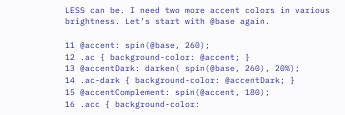LESS can be. I need two more accent colors in various brightness. Let’s start with @base again.

11 @accent: spin(@base, 260);
12 .ac { background-color: @accent; }
13 @accentDark: darken( spin(@base, 260), 20%);
14 .ac-dark { background-color: @accentDark; }
15 @accentComplement: spin(@accent, 180);
16 .acc { background-color: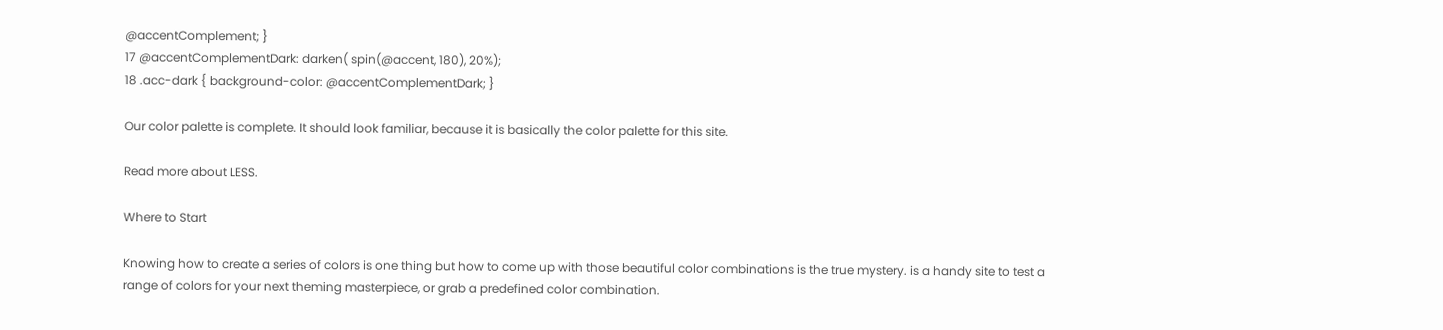@accentComplement; }
17 @accentComplementDark: darken( spin(@accent, 180), 20%);
18 .acc-dark { background-color: @accentComplementDark; }

Our color palette is complete. It should look familiar, because it is basically the color palette for this site.

Read more about LESS.

Where to Start

Knowing how to create a series of colors is one thing but how to come up with those beautiful color combinations is the true mystery. is a handy site to test a range of colors for your next theming masterpiece, or grab a predefined color combination.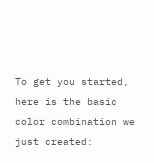To get you started, here is the basic color combination we just created: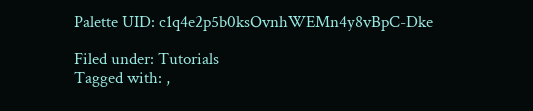Palette UID: c1q4e2p5b0ksOvnhWEMn4y8vBpC-Dke

Filed under: Tutorials
Tagged with: ,